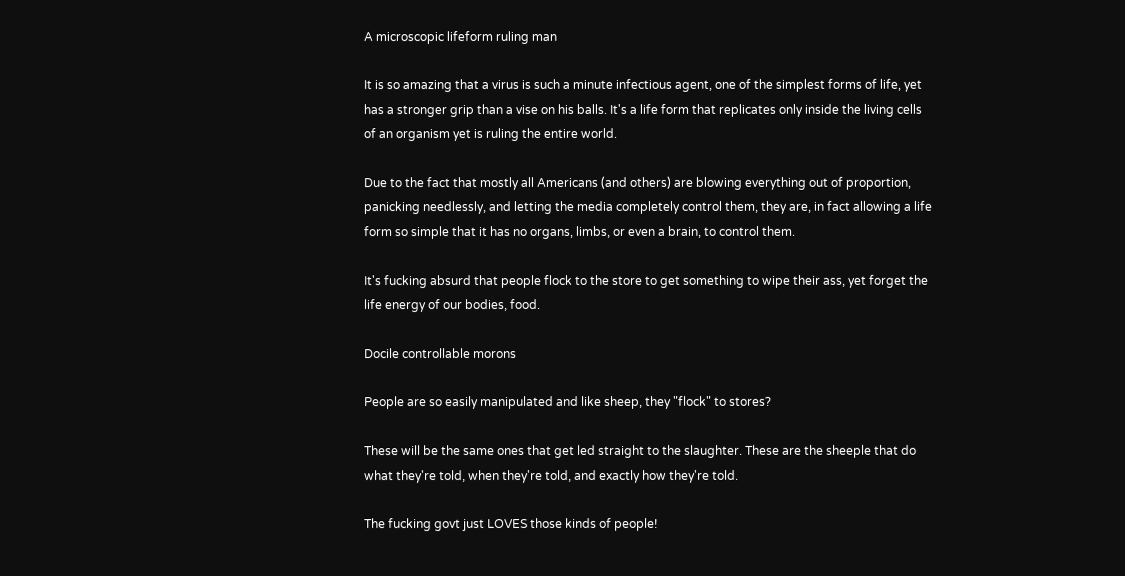A microscopic lifeform ruling man

It is so amazing that a virus is such a minute infectious agent, one of the simplest forms of life, yet has a stronger grip than a vise on his balls. It's a life form that replicates only inside the living cells of an organism yet is ruling the entire world.

Due to the fact that mostly all Americans (and others) are blowing everything out of proportion, panicking needlessly, and letting the media completely control them, they are, in fact allowing a life form so simple that it has no organs, limbs, or even a brain, to control them.

It's fucking absurd that people flock to the store to get something to wipe their ass, yet forget the life energy of our bodies, food.

Docile controllable morons

People are so easily manipulated and like sheep, they "flock" to stores?

These will be the same ones that get led straight to the slaughter. These are the sheeple that do what they're told, when they're told, and exactly how they're told.

The fucking govt just LOVES those kinds of people!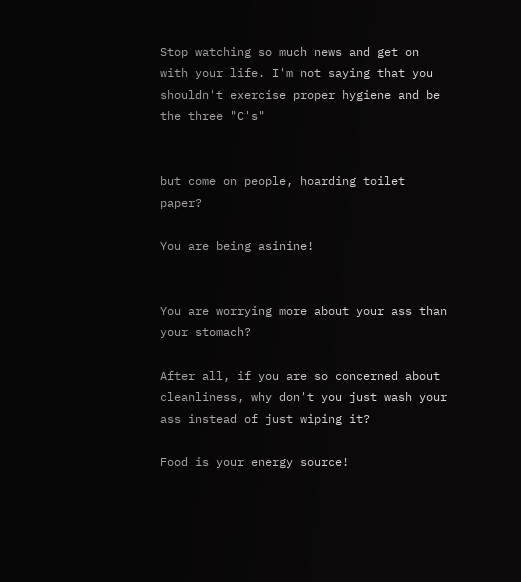Stop watching so much news and get on with your life. I'm not saying that you shouldn't exercise proper hygiene and be the three "C's"


but come on people, hoarding toilet paper?

You are being asinine!


You are worrying more about your ass than your stomach?

After all, if you are so concerned about cleanliness, why don't you just wash your ass instead of just wiping it?

Food is your energy source!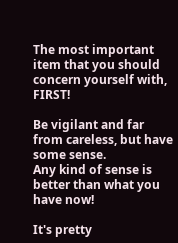The most important item that you should concern yourself with, FIRST!

Be vigilant and far from careless, but have some sense.
Any kind of sense is better than what you have now!

It's pretty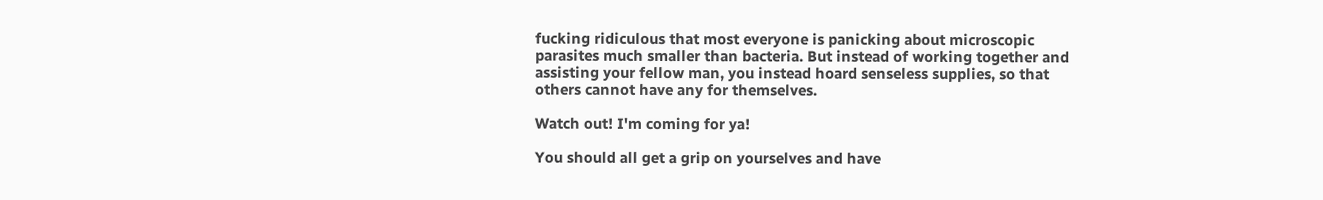fucking ridiculous that most everyone is panicking about microscopic parasites much smaller than bacteria. But instead of working together and assisting your fellow man, you instead hoard senseless supplies, so that others cannot have any for themselves.

Watch out! I'm coming for ya!

You should all get a grip on yourselves and have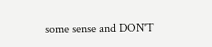some sense and DON'T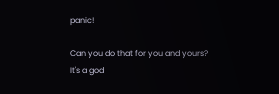panic!

Can you do that for you and yours?
It's a god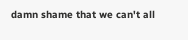damn shame that we can't all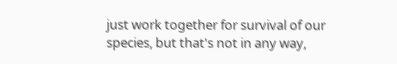just work together for survival of our species, but that's not in any way,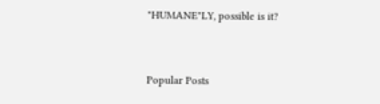"HUMANE"LY, possible is it?


Popular Posts